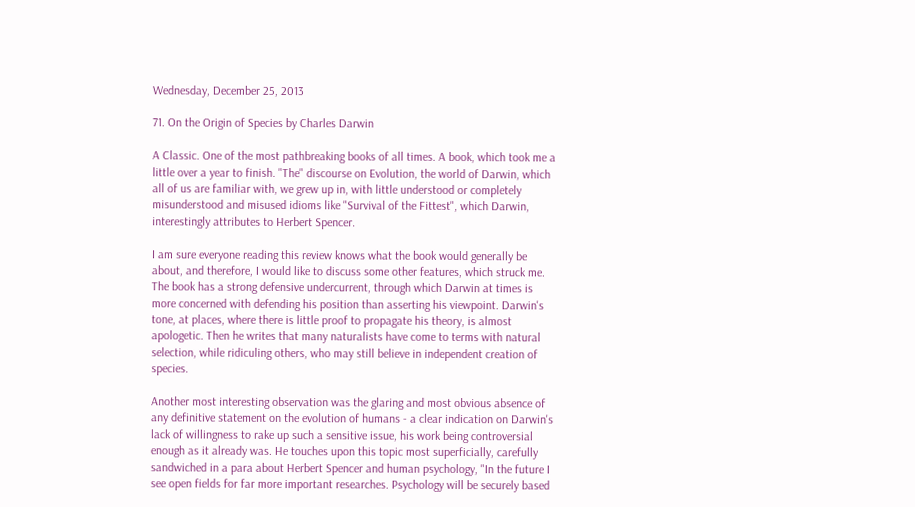Wednesday, December 25, 2013

71. On the Origin of Species by Charles Darwin

A Classic. One of the most pathbreaking books of all times. A book, which took me a little over a year to finish. "The" discourse on Evolution, the world of Darwin, which all of us are familiar with, we grew up in, with little understood or completely misunderstood and misused idioms like "Survival of the Fittest", which Darwin, interestingly attributes to Herbert Spencer.

I am sure everyone reading this review knows what the book would generally be about, and therefore, I would like to discuss some other features, which struck me. The book has a strong defensive undercurrent, through which Darwin at times is more concerned with defending his position than asserting his viewpoint. Darwin's tone, at places, where there is little proof to propagate his theory, is almost apologetic. Then he writes that many naturalists have come to terms with natural selection, while ridiculing others, who may still believe in independent creation of species.

Another most interesting observation was the glaring and most obvious absence of any definitive statement on the evolution of humans - a clear indication on Darwin's lack of willingness to rake up such a sensitive issue, his work being controversial enough as it already was. He touches upon this topic most superficially, carefully sandwiched in a para about Herbert Spencer and human psychology, "In the future I see open fields for far more important researches. Psychology will be securely based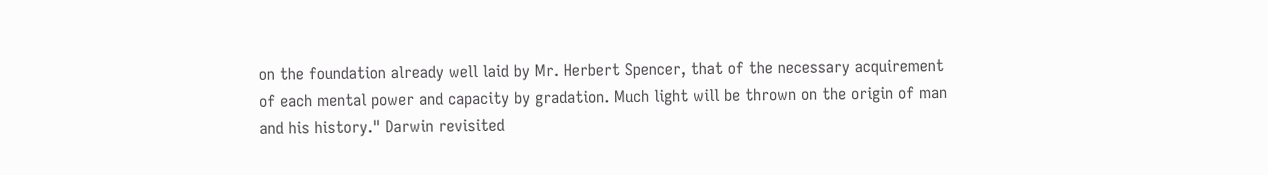on the foundation already well laid by Mr. Herbert Spencer, that of the necessary acquirement of each mental power and capacity by gradation. Much light will be thrown on the origin of man and his history." Darwin revisited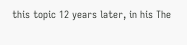this topic 12 years later, in his The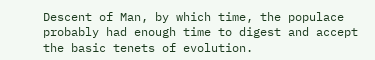Descent of Man, by which time, the populace probably had enough time to digest and accept the basic tenets of evolution.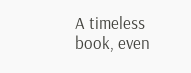A timeless book, even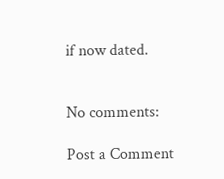if now dated.


No comments:

Post a Comment